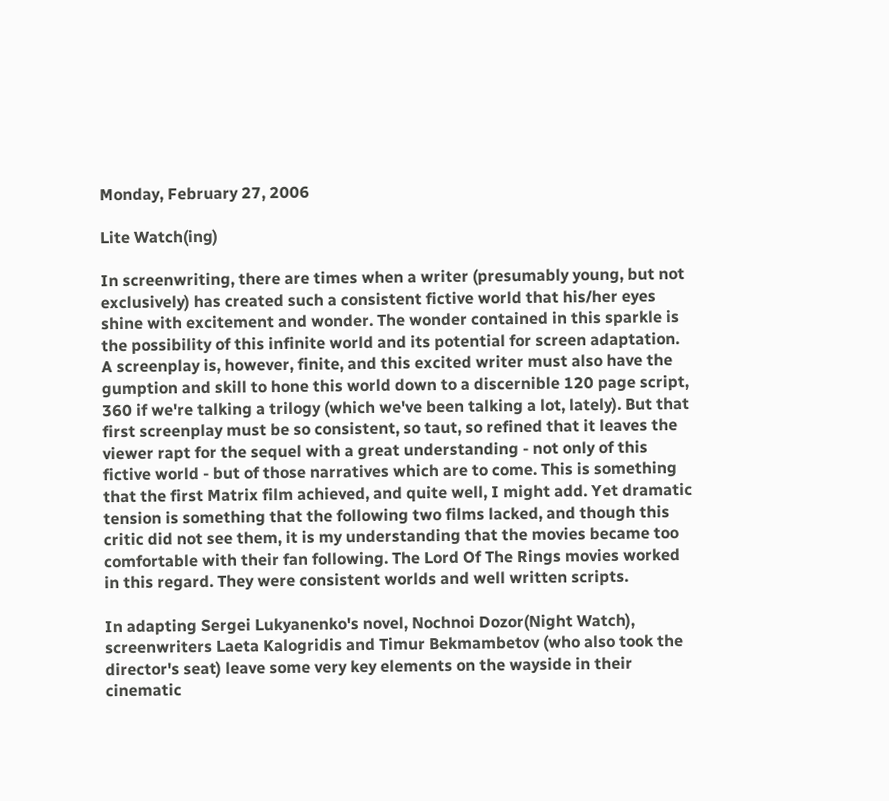Monday, February 27, 2006

Lite Watch(ing)

In screenwriting, there are times when a writer (presumably young, but not exclusively) has created such a consistent fictive world that his/her eyes shine with excitement and wonder. The wonder contained in this sparkle is the possibility of this infinite world and its potential for screen adaptation. A screenplay is, however, finite, and this excited writer must also have the gumption and skill to hone this world down to a discernible 120 page script, 360 if we're talking a trilogy (which we've been talking a lot, lately). But that first screenplay must be so consistent, so taut, so refined that it leaves the viewer rapt for the sequel with a great understanding - not only of this fictive world - but of those narratives which are to come. This is something that the first Matrix film achieved, and quite well, I might add. Yet dramatic tension is something that the following two films lacked, and though this critic did not see them, it is my understanding that the movies became too comfortable with their fan following. The Lord Of The Rings movies worked in this regard. They were consistent worlds and well written scripts.

In adapting Sergei Lukyanenko's novel, Nochnoi Dozor(Night Watch), screenwriters Laeta Kalogridis and Timur Bekmambetov (who also took the director's seat) leave some very key elements on the wayside in their cinematic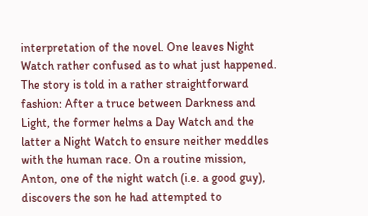interpretation of the novel. One leaves Night Watch rather confused as to what just happened. The story is told in a rather straightforward fashion: After a truce between Darkness and Light, the former helms a Day Watch and the latter a Night Watch to ensure neither meddles with the human race. On a routine mission, Anton, one of the night watch (i.e. a good guy), discovers the son he had attempted to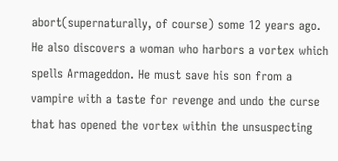abort(supernaturally, of course) some 12 years ago. He also discovers a woman who harbors a vortex which spells Armageddon. He must save his son from a vampire with a taste for revenge and undo the curse that has opened the vortex within the unsuspecting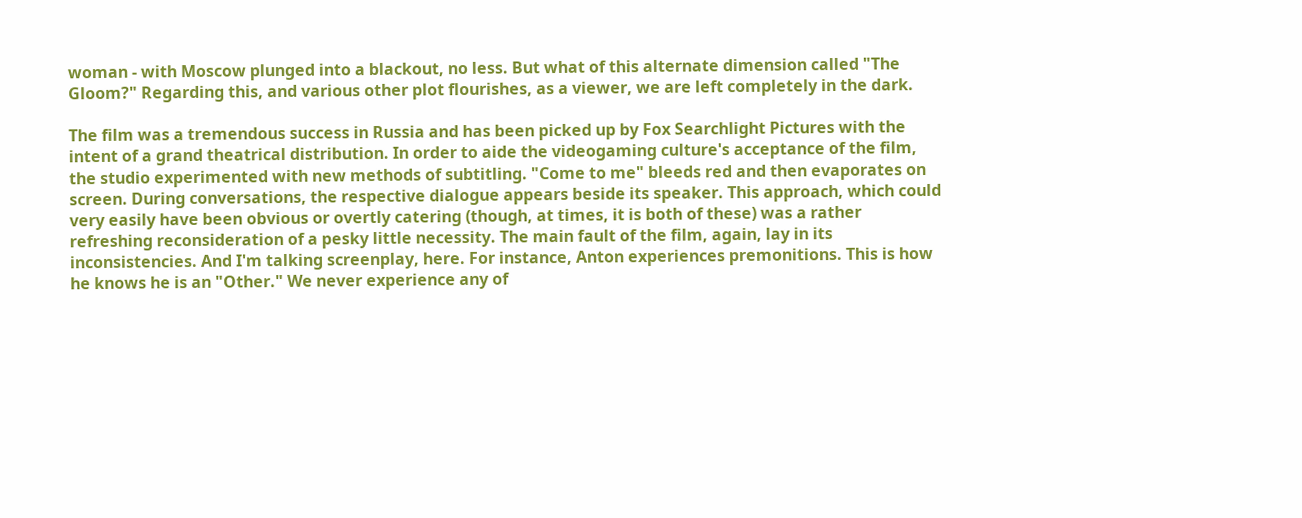woman - with Moscow plunged into a blackout, no less. But what of this alternate dimension called "The Gloom?" Regarding this, and various other plot flourishes, as a viewer, we are left completely in the dark.

The film was a tremendous success in Russia and has been picked up by Fox Searchlight Pictures with the intent of a grand theatrical distribution. In order to aide the videogaming culture's acceptance of the film, the studio experimented with new methods of subtitling. "Come to me" bleeds red and then evaporates on screen. During conversations, the respective dialogue appears beside its speaker. This approach, which could very easily have been obvious or overtly catering (though, at times, it is both of these) was a rather refreshing reconsideration of a pesky little necessity. The main fault of the film, again, lay in its inconsistencies. And I'm talking screenplay, here. For instance, Anton experiences premonitions. This is how he knows he is an "Other." We never experience any of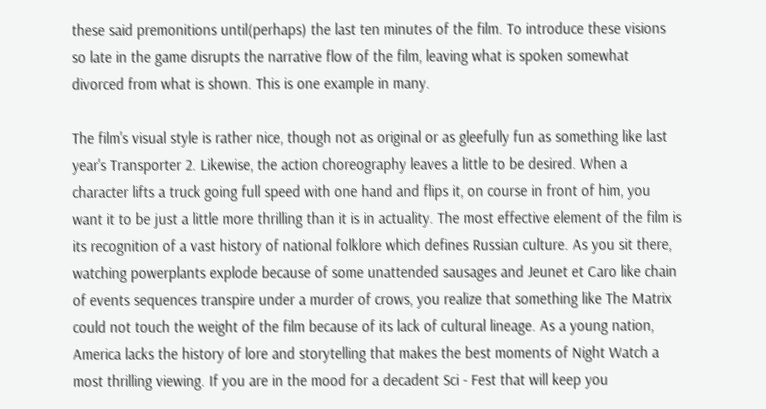these said premonitions until(perhaps) the last ten minutes of the film. To introduce these visions so late in the game disrupts the narrative flow of the film, leaving what is spoken somewhat divorced from what is shown. This is one example in many.

The film's visual style is rather nice, though not as original or as gleefully fun as something like last year's Transporter 2. Likewise, the action choreography leaves a little to be desired. When a character lifts a truck going full speed with one hand and flips it, on course in front of him, you want it to be just a little more thrilling than it is in actuality. The most effective element of the film is its recognition of a vast history of national folklore which defines Russian culture. As you sit there, watching powerplants explode because of some unattended sausages and Jeunet et Caro like chain of events sequences transpire under a murder of crows, you realize that something like The Matrix could not touch the weight of the film because of its lack of cultural lineage. As a young nation, America lacks the history of lore and storytelling that makes the best moments of Night Watch a most thrilling viewing. If you are in the mood for a decadent Sci - Fest that will keep you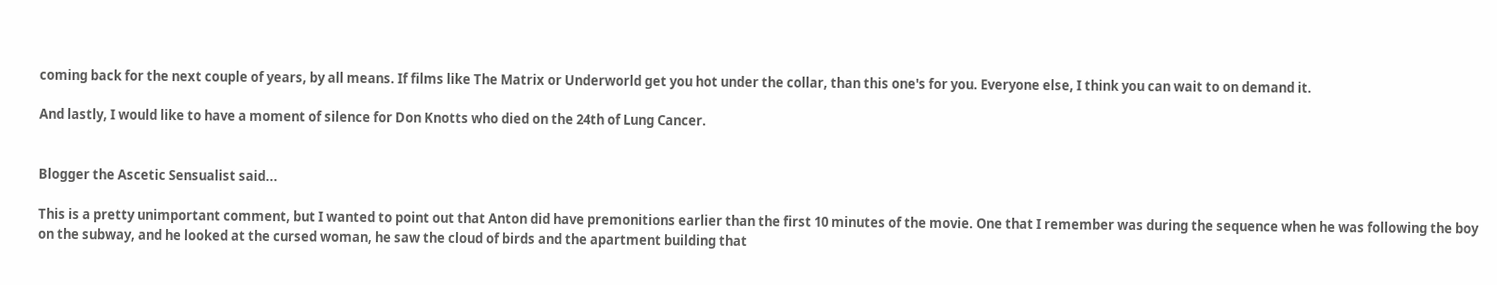coming back for the next couple of years, by all means. If films like The Matrix or Underworld get you hot under the collar, than this one's for you. Everyone else, I think you can wait to on demand it.

And lastly, I would like to have a moment of silence for Don Knotts who died on the 24th of Lung Cancer.


Blogger the Ascetic Sensualist said...

This is a pretty unimportant comment, but I wanted to point out that Anton did have premonitions earlier than the first 10 minutes of the movie. One that I remember was during the sequence when he was following the boy on the subway, and he looked at the cursed woman, he saw the cloud of birds and the apartment building that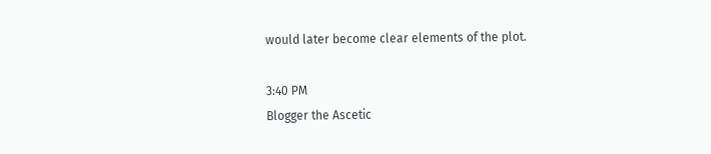would later become clear elements of the plot.

3:40 PM
Blogger the Ascetic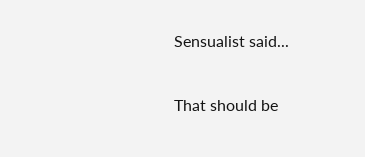Sensualist said...

That should be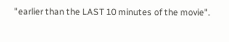"earlier than the LAST 10 minutes of the movie".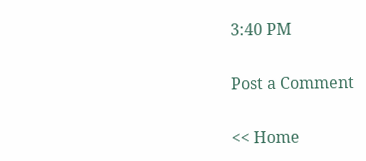3:40 PM

Post a Comment

<< Home